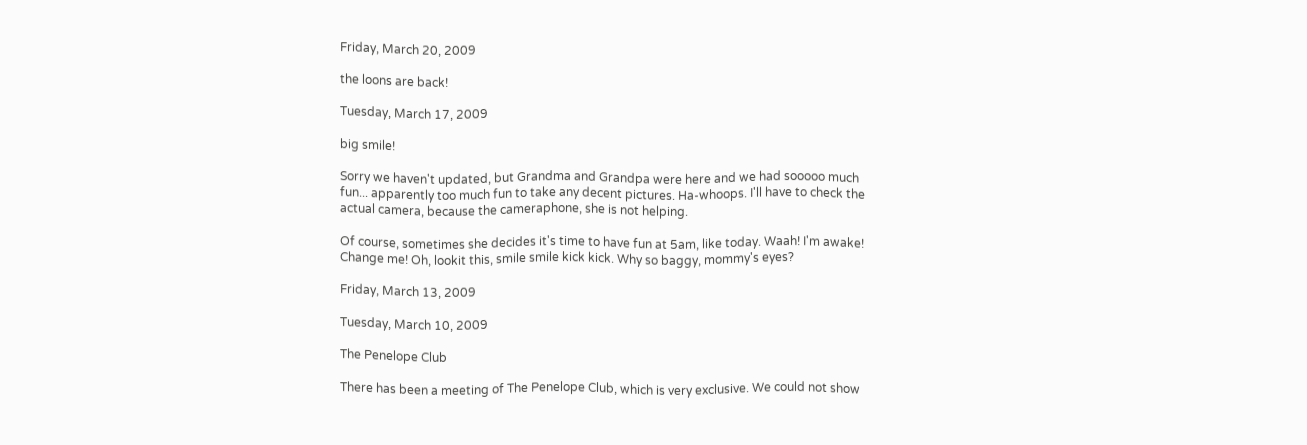Friday, March 20, 2009

the loons are back!

Tuesday, March 17, 2009

big smile!

Sorry we haven't updated, but Grandma and Grandpa were here and we had sooooo much fun... apparently too much fun to take any decent pictures. Ha-whoops. I'll have to check the actual camera, because the cameraphone, she is not helping.

Of course, sometimes she decides it's time to have fun at 5am, like today. Waah! I'm awake! Change me! Oh, lookit this, smile smile kick kick. Why so baggy, mommy's eyes?

Friday, March 13, 2009

Tuesday, March 10, 2009

The Penelope Club

There has been a meeting of The Penelope Club, which is very exclusive. We could not show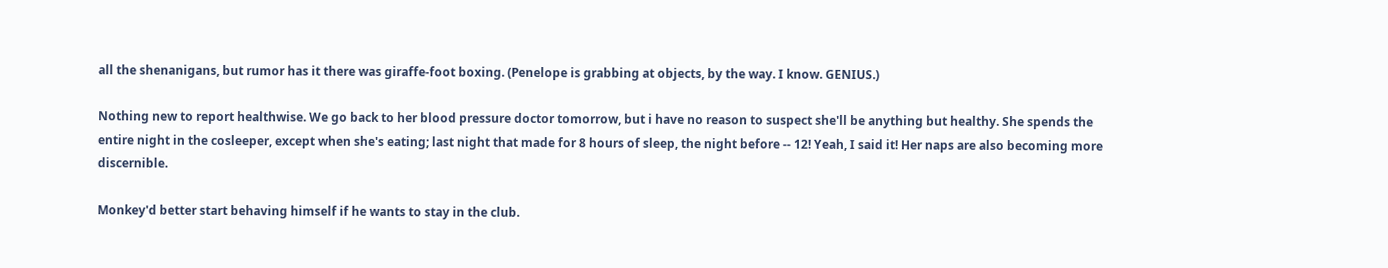all the shenanigans, but rumor has it there was giraffe-foot boxing. (Penelope is grabbing at objects, by the way. I know. GENIUS.)

Nothing new to report healthwise. We go back to her blood pressure doctor tomorrow, but i have no reason to suspect she'll be anything but healthy. She spends the entire night in the cosleeper, except when she's eating; last night that made for 8 hours of sleep, the night before -- 12! Yeah, I said it! Her naps are also becoming more discernible.

Monkey'd better start behaving himself if he wants to stay in the club.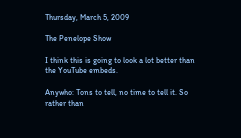Thursday, March 5, 2009

The Penelope Show

I think this is going to look a lot better than the YouTube embeds.

Anywho: Tons to tell, no time to tell it. So rather than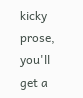kicky prose, you'll get a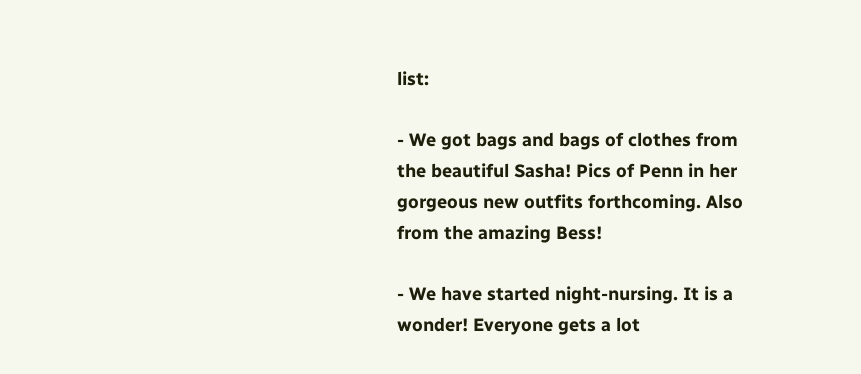list:

- We got bags and bags of clothes from the beautiful Sasha! Pics of Penn in her gorgeous new outfits forthcoming. Also from the amazing Bess!

- We have started night-nursing. It is a wonder! Everyone gets a lot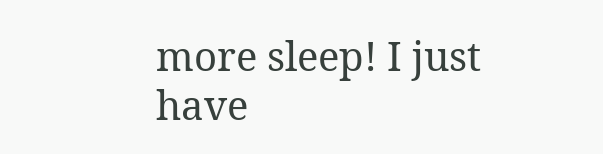more sleep! I just have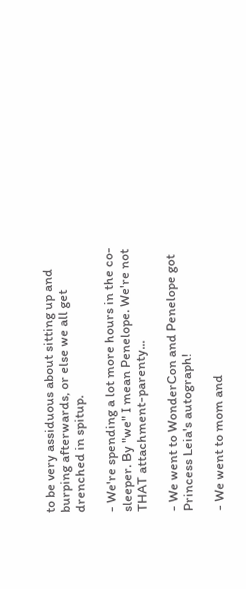to be very assiduous about sitting up and burping afterwards, or else we all get drenched in spitup.

- We're spending a lot more hours in the co-sleeper. By "we" I mean Penelope. We're not THAT attachment-parenty...

- We went to WonderCon and Penelope got Princess Leia's autograph!

- We went to mom and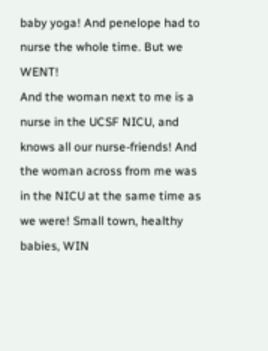baby yoga! And penelope had to nurse the whole time. But we WENT!
And the woman next to me is a nurse in the UCSF NICU, and knows all our nurse-friends! And the woman across from me was in the NICU at the same time as we were! Small town, healthy babies, WIN